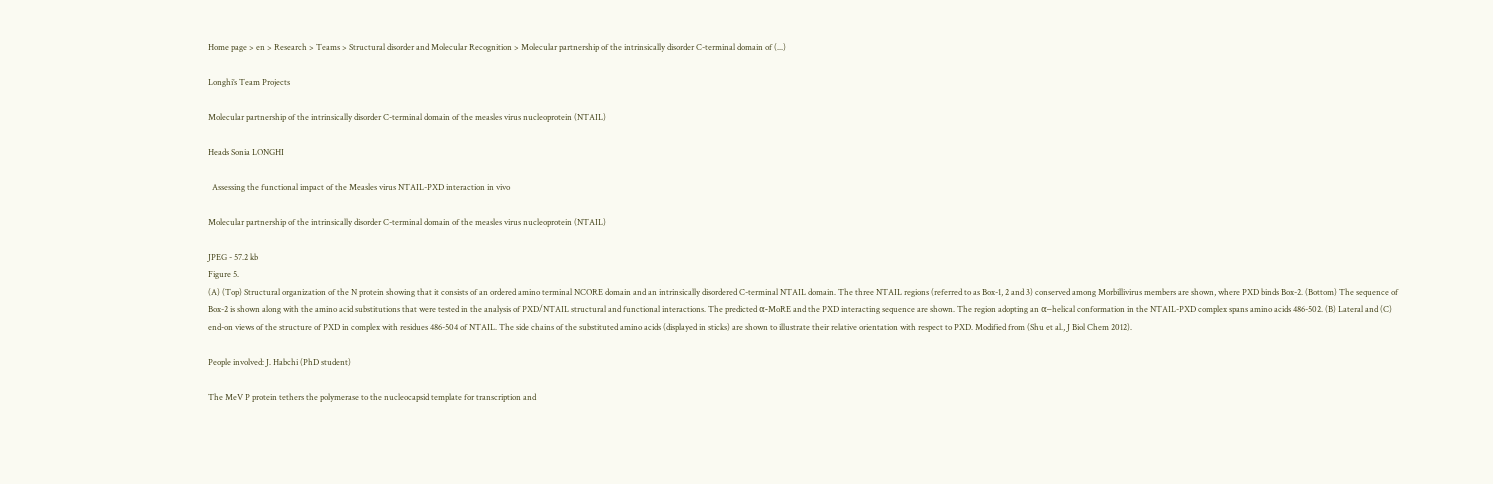Home page > en > Research > Teams > Structural disorder and Molecular Recognition > Molecular partnership of the intrinsically disorder C-terminal domain of (...)

Longhi’s Team Projects

Molecular partnership of the intrinsically disorder C-terminal domain of the measles virus nucleoprotein (NTAIL)

Heads Sonia LONGHI

  Assessing the functional impact of the Measles virus NTAIL-PXD interaction in vivo

Molecular partnership of the intrinsically disorder C-terminal domain of the measles virus nucleoprotein (NTAIL)

JPEG - 57.2 kb
Figure 5.
(A) (Top) Structural organization of the N protein showing that it consists of an ordered amino terminal NCORE domain and an intrinsically disordered C-terminal NTAIL domain. The three NTAIL regions (referred to as Box-1, 2 and 3) conserved among Morbillivirus members are shown, where PXD binds Box-2. (Bottom) The sequence of Box-2 is shown along with the amino acid substitutions that were tested in the analysis of PXD/NTAIL structural and functional interactions. The predicted α-MoRE and the PXD interacting sequence are shown. The region adopting an α–helical conformation in the NTAIL-PXD complex spans amino acids 486-502. (B) Lateral and (C) end-on views of the structure of PXD in complex with residues 486-504 of NTAIL. The side chains of the substituted amino acids (displayed in sticks) are shown to illustrate their relative orientation with respect to PXD. Modified from (Shu et al., J Biol Chem 2012).

People involved: J. Habchi (PhD student)

The MeV P protein tethers the polymerase to the nucleocapsid template for transcription and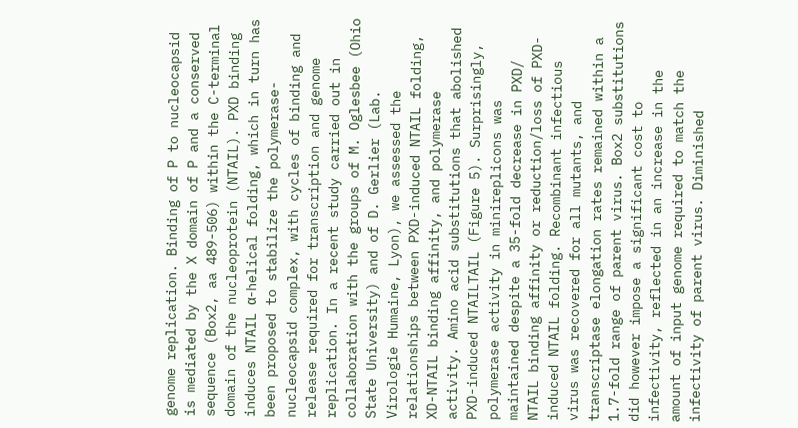genome replication. Binding of P to nucleocapsid is mediated by the X domain of P and a conserved sequence (Box2, aa 489-506) within the C-terminal domain of the nucleoprotein (NTAIL). PXD binding induces NTAIL α-helical folding, which in turn has been proposed to stabilize the polymerase-nucleocapsid complex, with cycles of binding and release required for transcription and genome replication. In a recent study carried out in collaboration with the groups of M. Oglesbee (Ohio State University) and of D. Gerlier (Lab. Virologie Humaine, Lyon), we assessed the relationships between PXD-induced NTAIL folding, XD-NTAIL binding affinity, and polymerase activity. Amino acid substitutions that abolished PXD-induced NTAILTAIL (Figure 5). Surprisingly, polymerase activity in minireplicons was maintained despite a 35-fold decrease in PXD/ NTAIL binding affinity or reduction/loss of PXD-induced NTAIL folding. Recombinant infectious virus was recovered for all mutants, and transcriptase elongation rates remained within a 1.7-fold range of parent virus. Box2 substitutions did however impose a significant cost to infectivity, reflected in an increase in the amount of input genome required to match the infectivity of parent virus. Diminished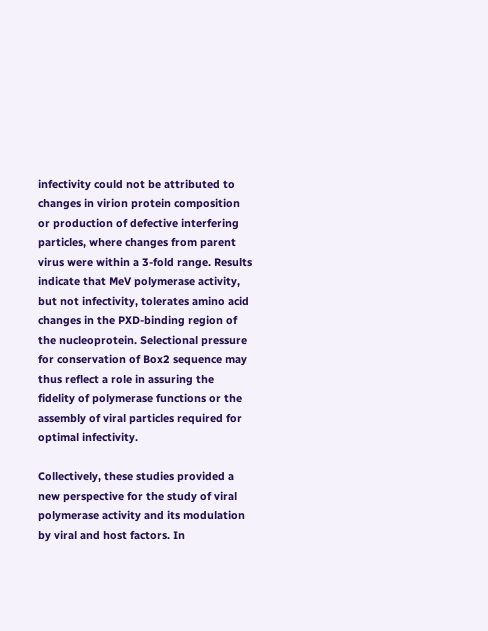infectivity could not be attributed to changes in virion protein composition or production of defective interfering particles, where changes from parent virus were within a 3-fold range. Results indicate that MeV polymerase activity, but not infectivity, tolerates amino acid changes in the PXD-binding region of the nucleoprotein. Selectional pressure for conservation of Box2 sequence may thus reflect a role in assuring the fidelity of polymerase functions or the assembly of viral particles required for optimal infectivity.

Collectively, these studies provided a new perspective for the study of viral polymerase activity and its modulation by viral and host factors. In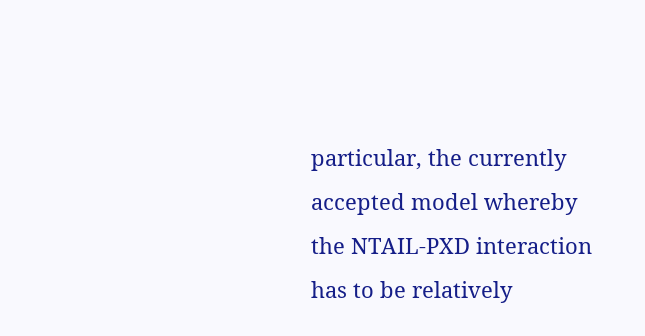particular, the currently accepted model whereby the NTAIL-PXD interaction has to be relatively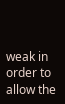weak in order to allow the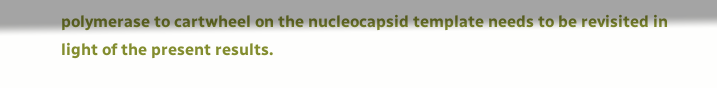polymerase to cartwheel on the nucleocapsid template needs to be revisited in light of the present results.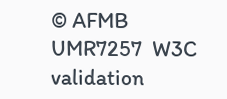© AFMB UMR7257  W3C validation